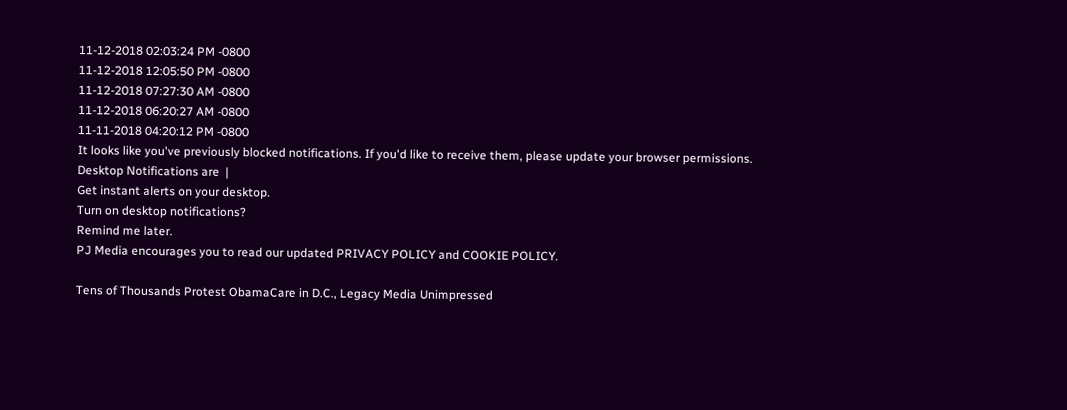11-12-2018 02:03:24 PM -0800
11-12-2018 12:05:50 PM -0800
11-12-2018 07:27:30 AM -0800
11-12-2018 06:20:27 AM -0800
11-11-2018 04:20:12 PM -0800
It looks like you've previously blocked notifications. If you'd like to receive them, please update your browser permissions.
Desktop Notifications are  |
Get instant alerts on your desktop.
Turn on desktop notifications?
Remind me later.
PJ Media encourages you to read our updated PRIVACY POLICY and COOKIE POLICY.

Tens of Thousands Protest ObamaCare in D.C., Legacy Media Unimpressed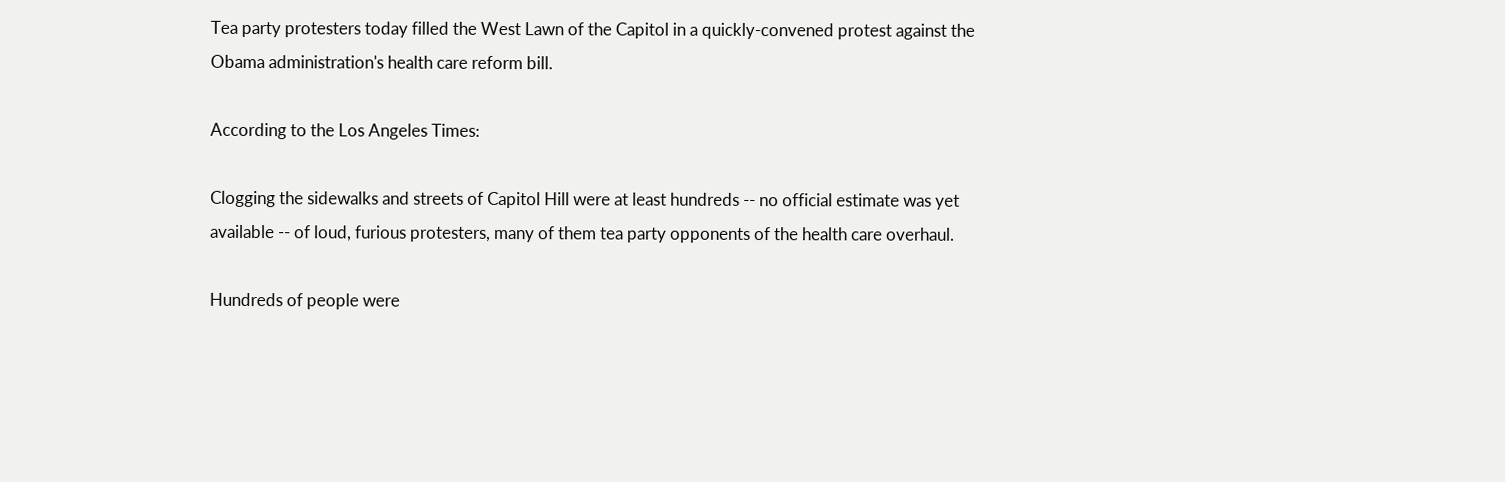Tea party protesters today filled the West Lawn of the Capitol in a quickly-convened protest against the Obama administration's health care reform bill.

According to the Los Angeles Times:

Clogging the sidewalks and streets of Capitol Hill were at least hundreds -- no official estimate was yet available -- of loud, furious protesters, many of them tea party opponents of the health care overhaul.

Hundreds of people were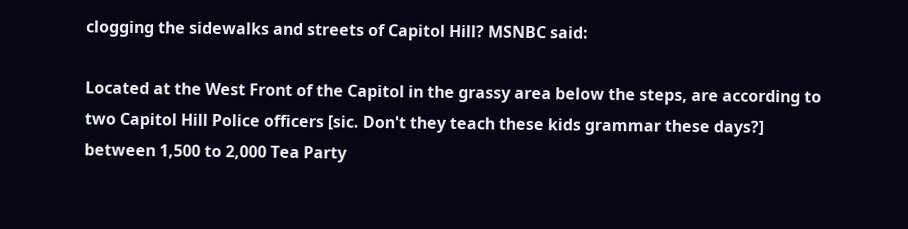clogging the sidewalks and streets of Capitol Hill? MSNBC said:

Located at the West Front of the Capitol in the grassy area below the steps, are according to two Capitol Hill Police officers [sic. Don't they teach these kids grammar these days?] between 1,500 to 2,000 Tea Party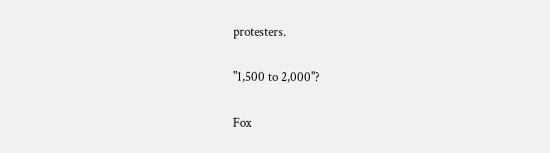protesters.

"1,500 to 2,000"?

Fox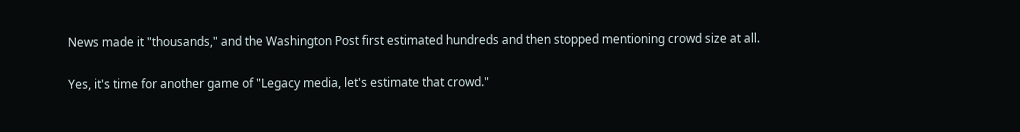News made it "thousands," and the Washington Post first estimated hundreds and then stopped mentioning crowd size at all.

Yes, it's time for another game of "Legacy media, let's estimate that crowd."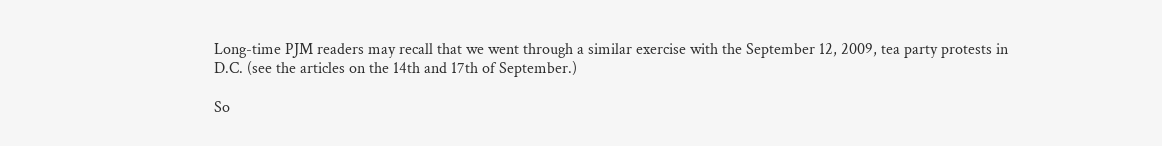Long-time PJM readers may recall that we went through a similar exercise with the September 12, 2009, tea party protests in D.C. (see the articles on the 14th and 17th of September.)

So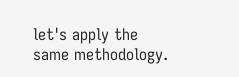let's apply the same methodology.